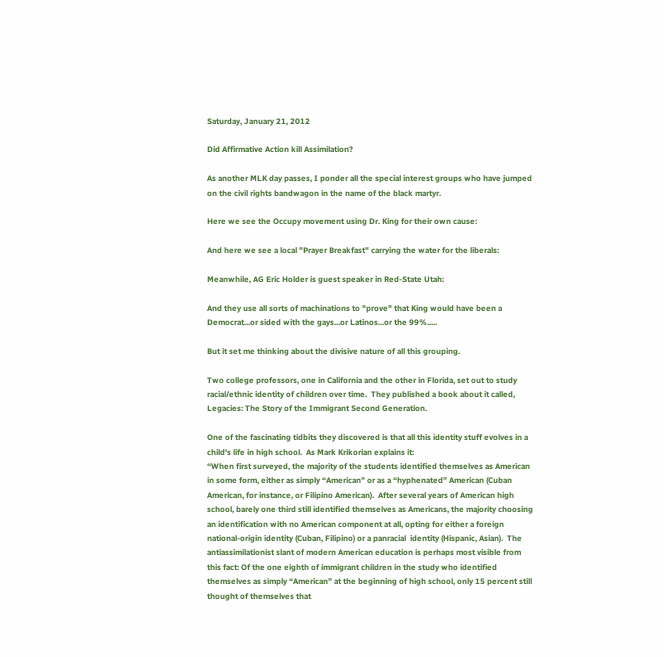Saturday, January 21, 2012

Did Affirmative Action kill Assimilation?

As another MLK day passes, I ponder all the special interest groups who have jumped on the civil rights bandwagon in the name of the black martyr.

Here we see the Occupy movement using Dr. King for their own cause:

And here we see a local "Prayer Breakfast" carrying the water for the liberals:

Meanwhile, AG Eric Holder is guest speaker in Red-State Utah:

And they use all sorts of machinations to "prove" that King would have been a Democrat...or sided with the gays...or Latinos...or the 99%.....

But it set me thinking about the divisive nature of all this grouping.

Two college professors, one in California and the other in Florida, set out to study racial/ethnic identity of children over time.  They published a book about it called, Legacies: The Story of the Immigrant Second Generation.

One of the fascinating tidbits they discovered is that all this identity stuff evolves in a child's life in high school.  As Mark Krikorian explains it:
“When first surveyed, the majority of the students identified themselves as American in some form, either as simply “American” or as a “hyphenated” American (Cuban American, for instance, or Filipino American).  After several years of American high school, barely one third still identified themselves as Americans, the majority choosing an identification with no American component at all, opting for either a foreign national-origin identity (Cuban, Filipino) or a panracial  identity (Hispanic, Asian).  The antiassimilationist slant of modern American education is perhaps most visible from this fact: Of the one eighth of immigrant children in the study who identified themselves as simply “American” at the beginning of high school, only 15 percent still thought of themselves that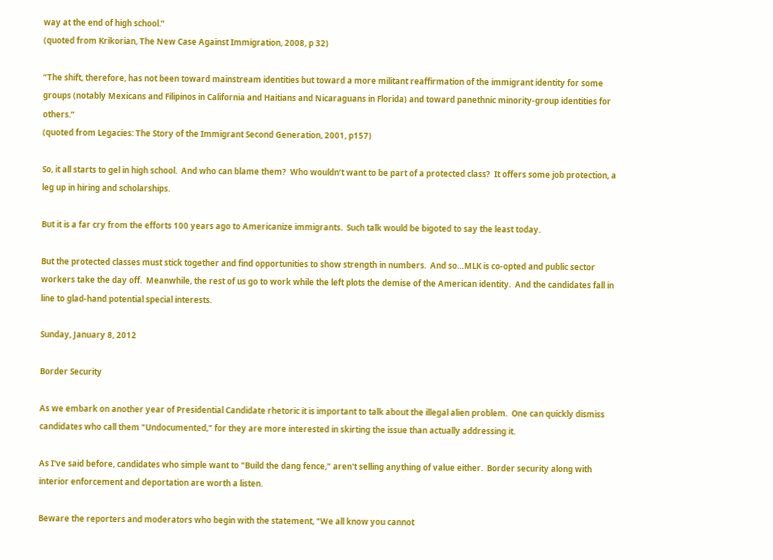way at the end of high school.”
(quoted from Krikorian, The New Case Against Immigration, 2008, p 32)

“The shift, therefore, has not been toward mainstream identities but toward a more militant reaffirmation of the immigrant identity for some groups (notably Mexicans and Filipinos in California and Haitians and Nicaraguans in Florida) and toward panethnic minority-group identities for others.”
(quoted from Legacies: The Story of the Immigrant Second Generation, 2001, p157)

So, it all starts to gel in high school.  And who can blame them?  Who wouldn’t want to be part of a protected class?  It offers some job protection, a leg up in hiring and scholarships.

But it is a far cry from the efforts 100 years ago to Americanize immigrants.  Such talk would be bigoted to say the least today.

But the protected classes must stick together and find opportunities to show strength in numbers.  And so…MLK is co-opted and public sector workers take the day off.  Meanwhile, the rest of us go to work while the left plots the demise of the American identity.  And the candidates fall in line to glad-hand potential special interests.

Sunday, January 8, 2012

Border Security

As we embark on another year of Presidential Candidate rhetoric it is important to talk about the illegal alien problem.  One can quickly dismiss candidates who call them "Undocumented," for they are more interested in skirting the issue than actually addressing it.

As I've said before, candidates who simple want to "Build the dang fence," aren't selling anything of value either.  Border security along with interior enforcement and deportation are worth a listen.

Beware the reporters and moderators who begin with the statement, "We all know you cannot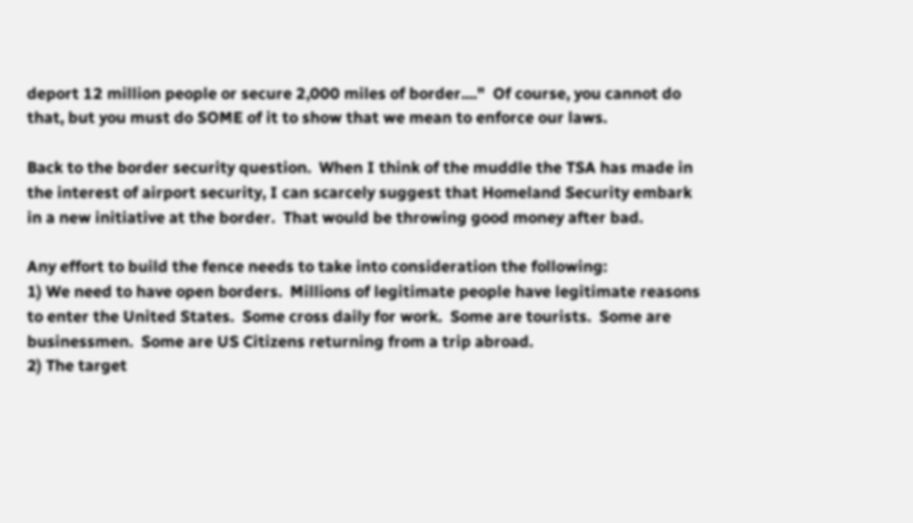deport 12 million people or secure 2,000 miles of border...."  Of course, you cannot do that, but you must do SOME of it to show that we mean to enforce our laws.

Back to the border security question.  When I think of the muddle the TSA has made in the interest of airport security, I can scarcely suggest that Homeland Security embark in a new initiative at the border.  That would be throwing good money after bad.

Any effort to build the fence needs to take into consideration the following:
1) We need to have open borders.  Millions of legitimate people have legitimate reasons to enter the United States.  Some cross daily for work.  Some are tourists.  Some are businessmen.  Some are US Citizens returning from a trip abroad.
2) The target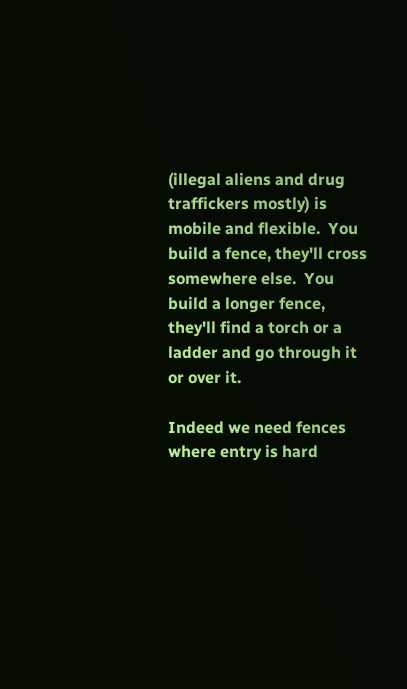(illegal aliens and drug traffickers mostly) is mobile and flexible.  You build a fence, they'll cross somewhere else.  You build a longer fence, they'll find a torch or a ladder and go through it or over it.

Indeed we need fences where entry is hard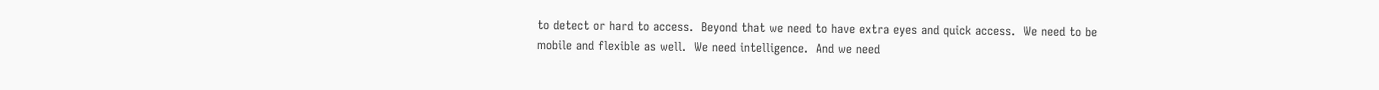to detect or hard to access.  Beyond that we need to have extra eyes and quick access.  We need to be mobile and flexible as well.  We need intelligence.  And we need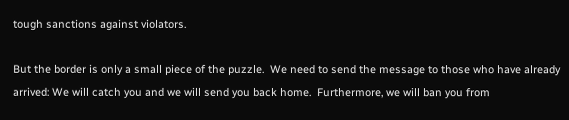tough sanctions against violators.

But the border is only a small piece of the puzzle.  We need to send the message to those who have already arrived: We will catch you and we will send you back home.  Furthermore, we will ban you from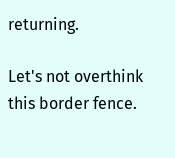returning.

Let's not overthink this border fence.